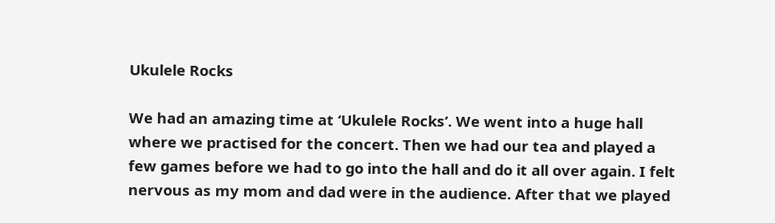Ukulele Rocks

We had an amazing time at ‘Ukulele Rocks’. We went into a huge hall where we practised for the concert. Then we had our tea and played a few games before we had to go into the hall and do it all over again. I felt nervous as my mom and dad were in the audience. After that we played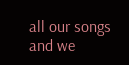all our songs and we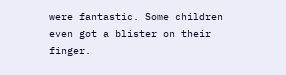were fantastic. Some children even got a blister on their finger.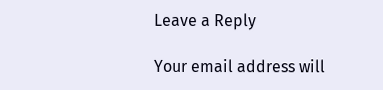Leave a Reply

Your email address will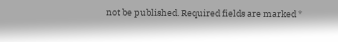not be published. Required fields are marked *